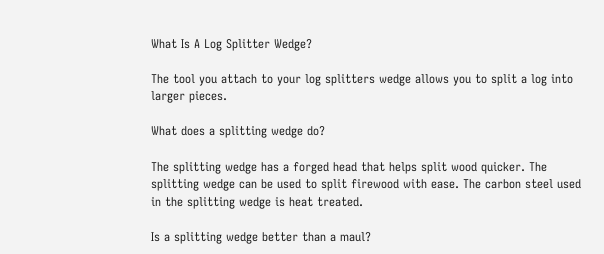What Is A Log Splitter Wedge?

The tool you attach to your log splitters wedge allows you to split a log into larger pieces.

What does a splitting wedge do?

The splitting wedge has a forged head that helps split wood quicker. The splitting wedge can be used to split firewood with ease. The carbon steel used in the splitting wedge is heat treated.

Is a splitting wedge better than a maul?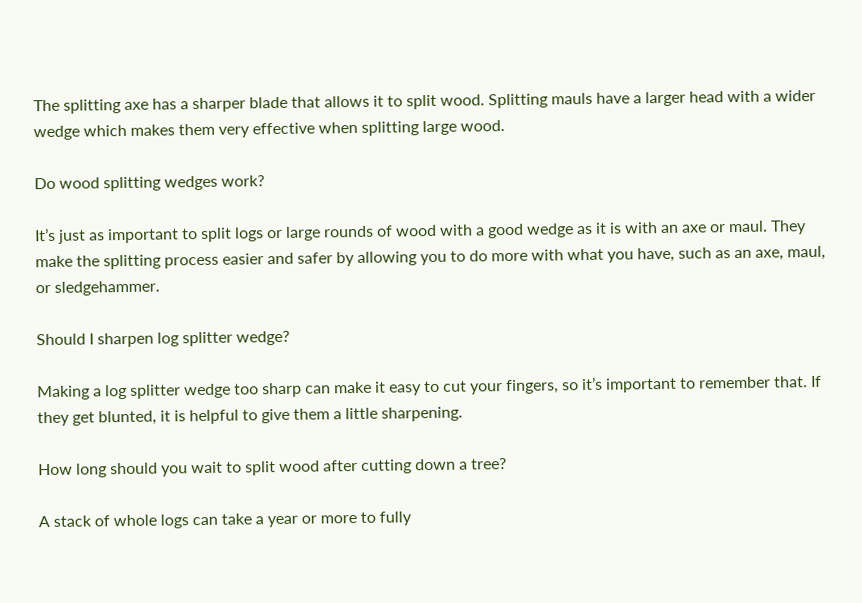The splitting axe has a sharper blade that allows it to split wood. Splitting mauls have a larger head with a wider wedge which makes them very effective when splitting large wood.

Do wood splitting wedges work?

It’s just as important to split logs or large rounds of wood with a good wedge as it is with an axe or maul. They make the splitting process easier and safer by allowing you to do more with what you have, such as an axe, maul, or sledgehammer.

Should I sharpen log splitter wedge?

Making a log splitter wedge too sharp can make it easy to cut your fingers, so it’s important to remember that. If they get blunted, it is helpful to give them a little sharpening.

How long should you wait to split wood after cutting down a tree?

A stack of whole logs can take a year or more to fully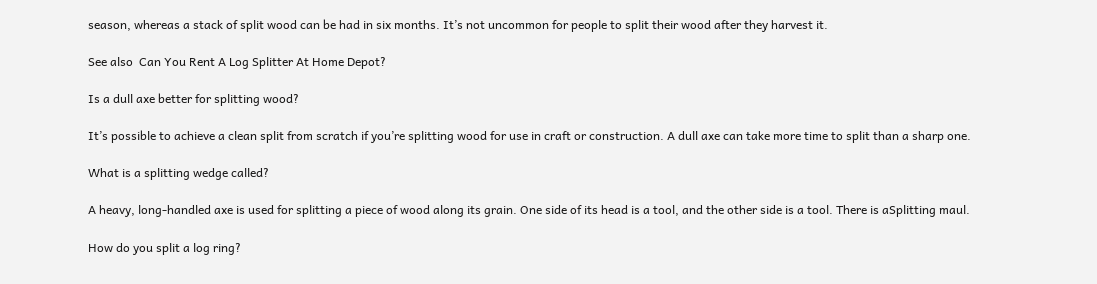season, whereas a stack of split wood can be had in six months. It’s not uncommon for people to split their wood after they harvest it.

See also  Can You Rent A Log Splitter At Home Depot?

Is a dull axe better for splitting wood?

It’s possible to achieve a clean split from scratch if you’re splitting wood for use in craft or construction. A dull axe can take more time to split than a sharp one.

What is a splitting wedge called?

A heavy, long-handled axe is used for splitting a piece of wood along its grain. One side of its head is a tool, and the other side is a tool. There is aSplitting maul.

How do you split a log ring?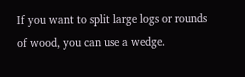If you want to split large logs or rounds of wood, you can use a wedge.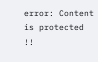error: Content is protected !!